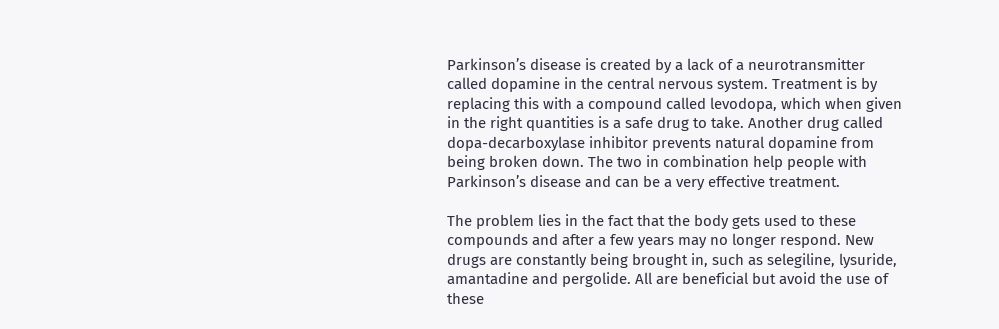Parkinson’s disease is created by a lack of a neurotransmitter called dopamine in the central nervous system. Treatment is by replacing this with a compound called levodopa, which when given in the right quantities is a safe drug to take. Another drug called dopa-decarboxylase inhibitor prevents natural dopamine from being broken down. The two in combination help people with Parkinson’s disease and can be a very effective treatment.

The problem lies in the fact that the body gets used to these compounds and after a few years may no longer respond. New drugs are constantly being brought in, such as selegiline, lysuride, amantadine and pergolide. All are beneficial but avoid the use of these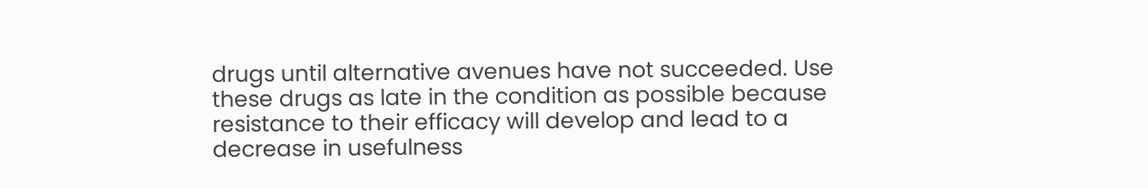drugs until alternative avenues have not succeeded. Use these drugs as late in the condition as possible because resistance to their efficacy will develop and lead to a decrease in usefulness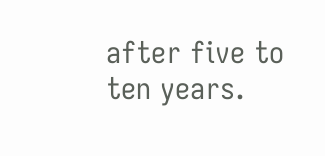after five to ten years.